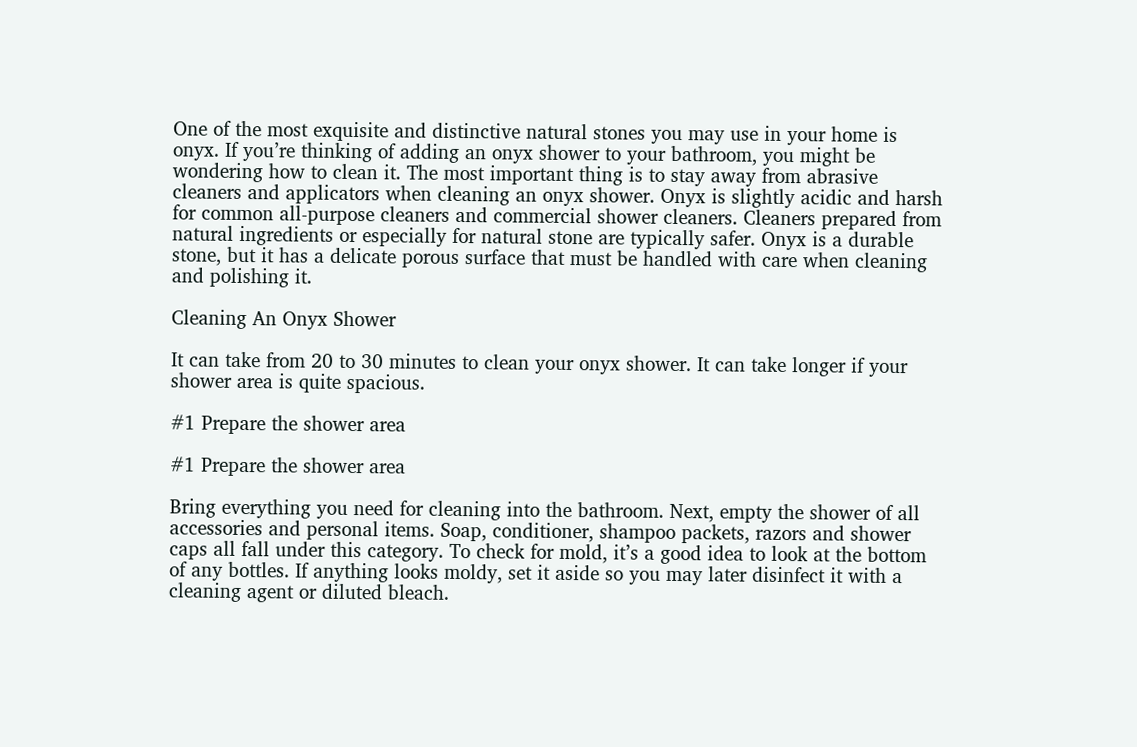One of the most exquisite and distinctive natural stones you may use in your home is onyx. If you’re thinking of adding an onyx shower to your bathroom, you might be wondering how to clean it. The most important thing is to stay away from abrasive cleaners and applicators when cleaning an onyx shower. Onyx is slightly acidic and harsh for common all-purpose cleaners and commercial shower cleaners. Cleaners prepared from natural ingredients or especially for natural stone are typically safer. Onyx is a durable stone, but it has a delicate porous surface that must be handled with care when cleaning and polishing it.

Cleaning An Onyx Shower

It can take from 20 to 30 minutes to clean your onyx shower. It can take longer if your shower area is quite spacious.

#1 Prepare the shower area

#1 Prepare the shower area

Bring everything you need for cleaning into the bathroom. Next, empty the shower of all accessories and personal items. Soap, conditioner, shampoo packets, razors and shower caps all fall under this category. To check for mold, it’s a good idea to look at the bottom of any bottles. If anything looks moldy, set it aside so you may later disinfect it with a cleaning agent or diluted bleach.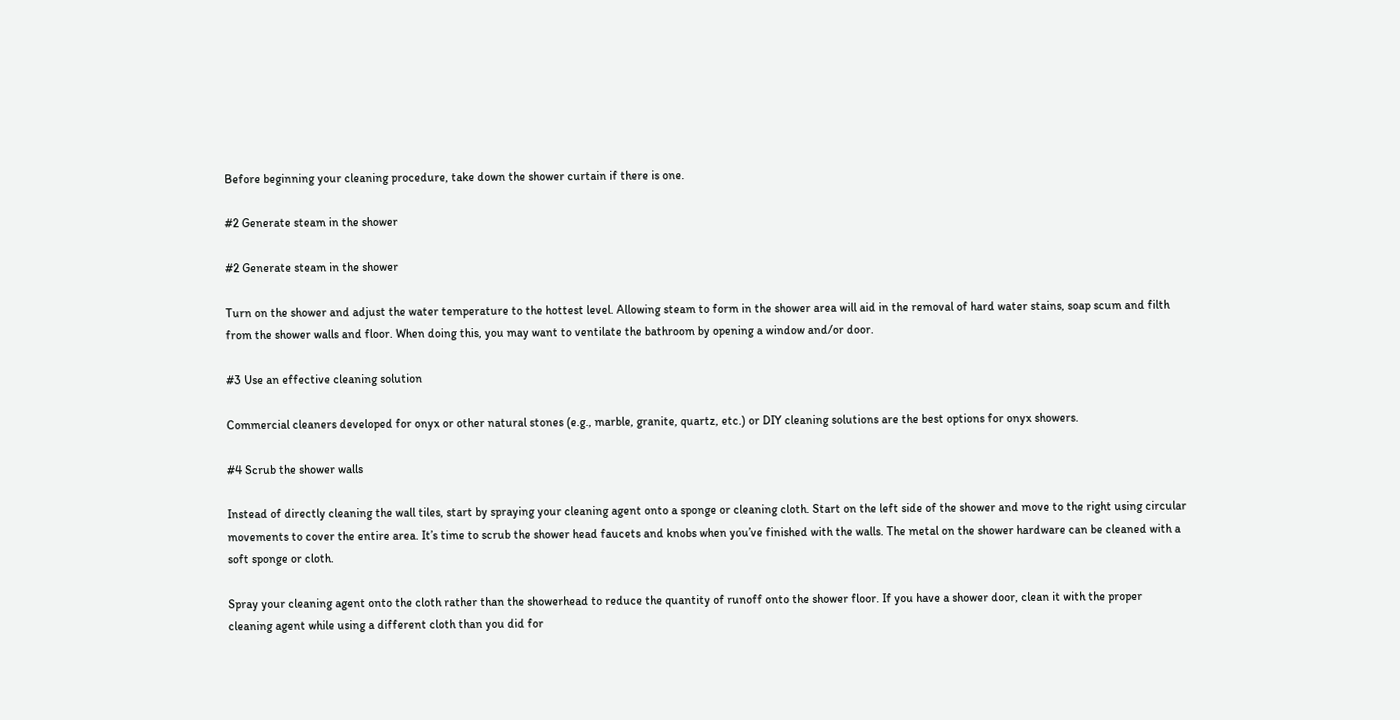Before beginning your cleaning procedure, take down the shower curtain if there is one.

#2 Generate steam in the shower

#2 Generate steam in the shower

Turn on the shower and adjust the water temperature to the hottest level. Allowing steam to form in the shower area will aid in the removal of hard water stains, soap scum and filth from the shower walls and floor. When doing this, you may want to ventilate the bathroom by opening a window and/or door.

#3 Use an effective cleaning solution

Commercial cleaners developed for onyx or other natural stones (e.g., marble, granite, quartz, etc.) or DIY cleaning solutions are the best options for onyx showers.

#4 Scrub the shower walls

Instead of directly cleaning the wall tiles, start by spraying your cleaning agent onto a sponge or cleaning cloth. Start on the left side of the shower and move to the right using circular movements to cover the entire area. It’s time to scrub the shower head faucets and knobs when you’ve finished with the walls. The metal on the shower hardware can be cleaned with a soft sponge or cloth.

Spray your cleaning agent onto the cloth rather than the showerhead to reduce the quantity of runoff onto the shower floor. If you have a shower door, clean it with the proper cleaning agent while using a different cloth than you did for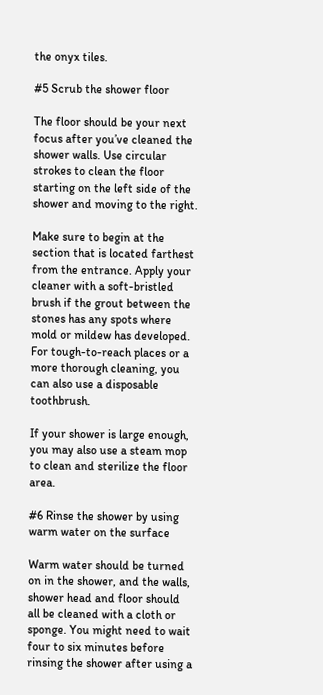the onyx tiles.

#5 Scrub the shower floor

The floor should be your next focus after you’ve cleaned the shower walls. Use circular strokes to clean the floor starting on the left side of the shower and moving to the right.

Make sure to begin at the section that is located farthest from the entrance. Apply your cleaner with a soft-bristled brush if the grout between the stones has any spots where mold or mildew has developed. For tough-to-reach places or a more thorough cleaning, you can also use a disposable toothbrush.

If your shower is large enough, you may also use a steam mop to clean and sterilize the floor area.

#6 Rinse the shower by using warm water on the surface

Warm water should be turned on in the shower, and the walls, shower head and floor should all be cleaned with a cloth or sponge. You might need to wait four to six minutes before rinsing the shower after using a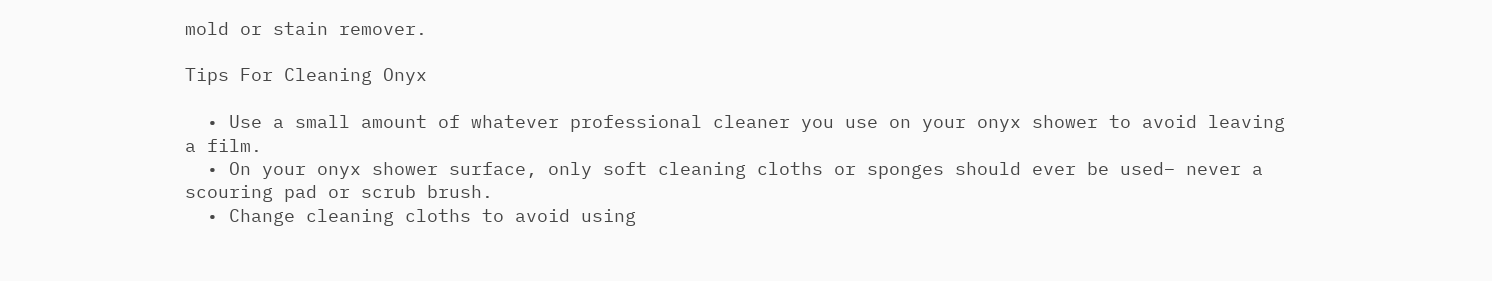mold or stain remover.

Tips For Cleaning Onyx

  • Use a small amount of whatever professional cleaner you use on your onyx shower to avoid leaving a film.
  • On your onyx shower surface, only soft cleaning cloths or sponges should ever be used– never a scouring pad or scrub brush.
  • Change cleaning cloths to avoid using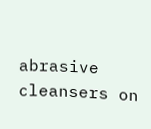abrasive cleansers on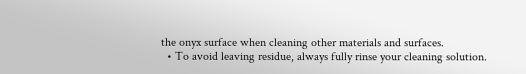the onyx surface when cleaning other materials and surfaces.
  • To avoid leaving residue, always fully rinse your cleaning solution.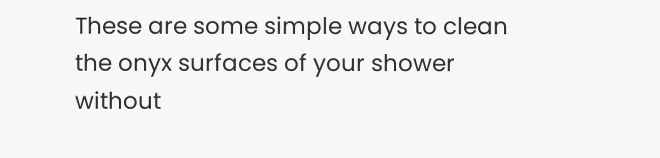These are some simple ways to clean the onyx surfaces of your shower without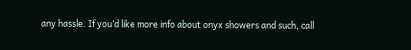any hassle. If you’d like more info about onyx showers and such, call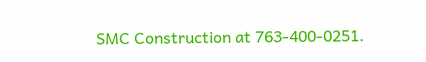SMC Construction at 763-400-0251.